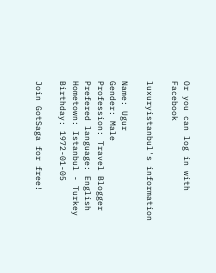Or you can log in with Facebook

luxuryistanbul's information

Name: Ugur
Gender: Male
Profession: Travel Blogger
Prefered language: English
Hometown: Istanbul - Turkey
Birthday: 1972-01-05

Join GotSaga for free!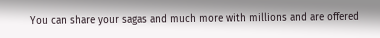You can share your sagas and much more with millions and are offered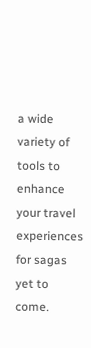a wide variety of tools to enhance your travel experiences for sagas yet to come.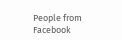People from Facebook